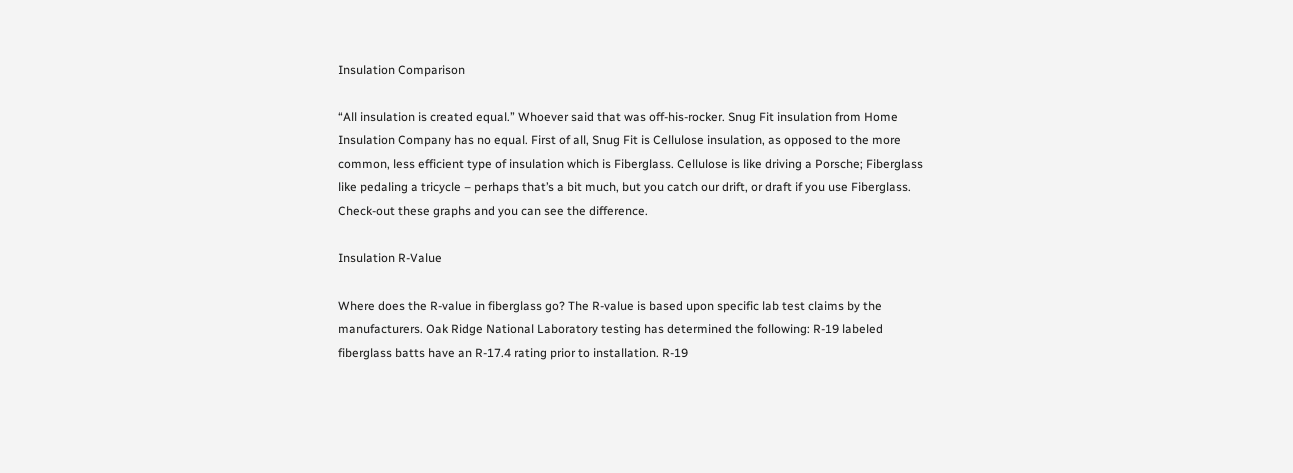Insulation Comparison

“All insulation is created equal.” Whoever said that was off-his-rocker. Snug Fit insulation from Home Insulation Company has no equal. First of all, Snug Fit is Cellulose insulation, as opposed to the more common, less efficient type of insulation which is Fiberglass. Cellulose is like driving a Porsche; Fiberglass like pedaling a tricycle – perhaps that’s a bit much, but you catch our drift, or draft if you use Fiberglass. Check-out these graphs and you can see the difference.

Insulation R-Value

Where does the R-value in fiberglass go? The R-value is based upon specific lab test claims by the manufacturers. Oak Ridge National Laboratory testing has determined the following: R-19 labeled fiberglass batts have an R-17.4 rating prior to installation. R-19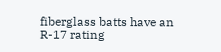fiberglass batts have an R-17 rating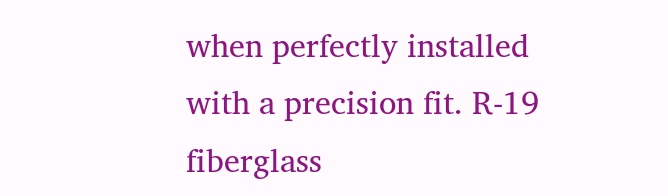when perfectly installed with a precision fit. R-19 fiberglass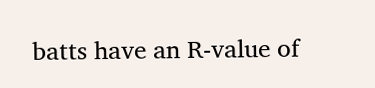batts have an R-value of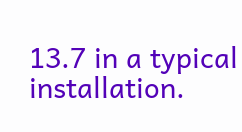13.7 in a typical installation.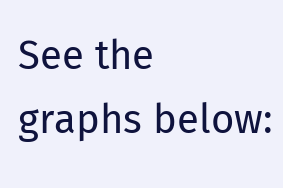See the graphs below: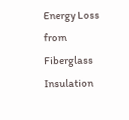Energy Loss from Fiberglass Insulation